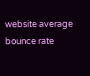website average bounce rate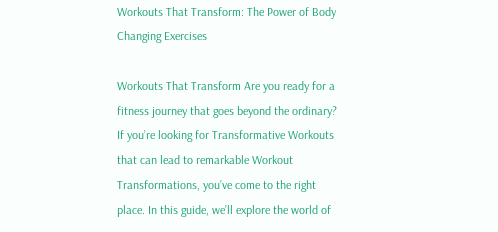Workouts That Transform: The Power of Body Changing Exercises

Workouts That Transform Are you ready for a fitness journey that goes beyond the ordinary? If you’re looking for Transformative Workouts that can lead to remarkable Workout Transformations, you’ve come to the right place. In this guide, we’ll explore the world of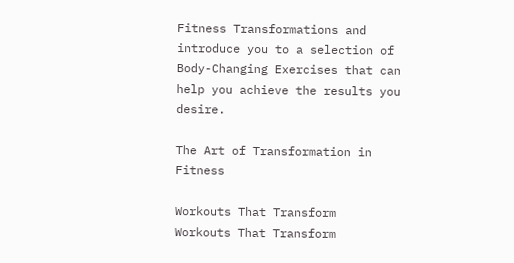Fitness Transformations and introduce you to a selection of Body-Changing Exercises that can help you achieve the results you desire.

The Art of Transformation in Fitness

Workouts That Transform
Workouts That Transform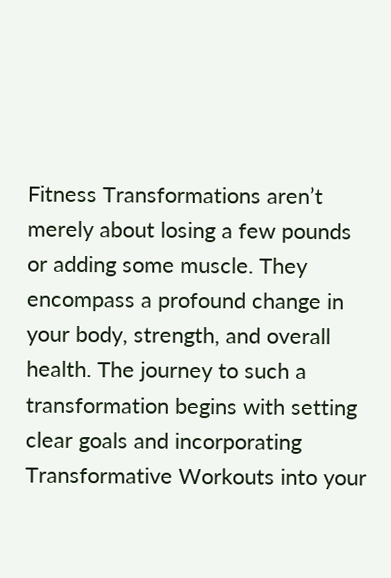Fitness Transformations aren’t merely about losing a few pounds or adding some muscle. They encompass a profound change in your body, strength, and overall health. The journey to such a transformation begins with setting clear goals and incorporating Transformative Workouts into your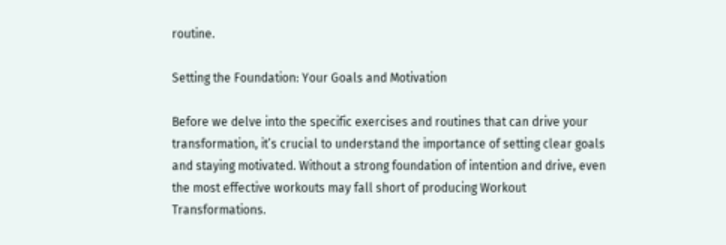routine.

Setting the Foundation: Your Goals and Motivation

Before we delve into the specific exercises and routines that can drive your transformation, it’s crucial to understand the importance of setting clear goals and staying motivated. Without a strong foundation of intention and drive, even the most effective workouts may fall short of producing Workout Transformations.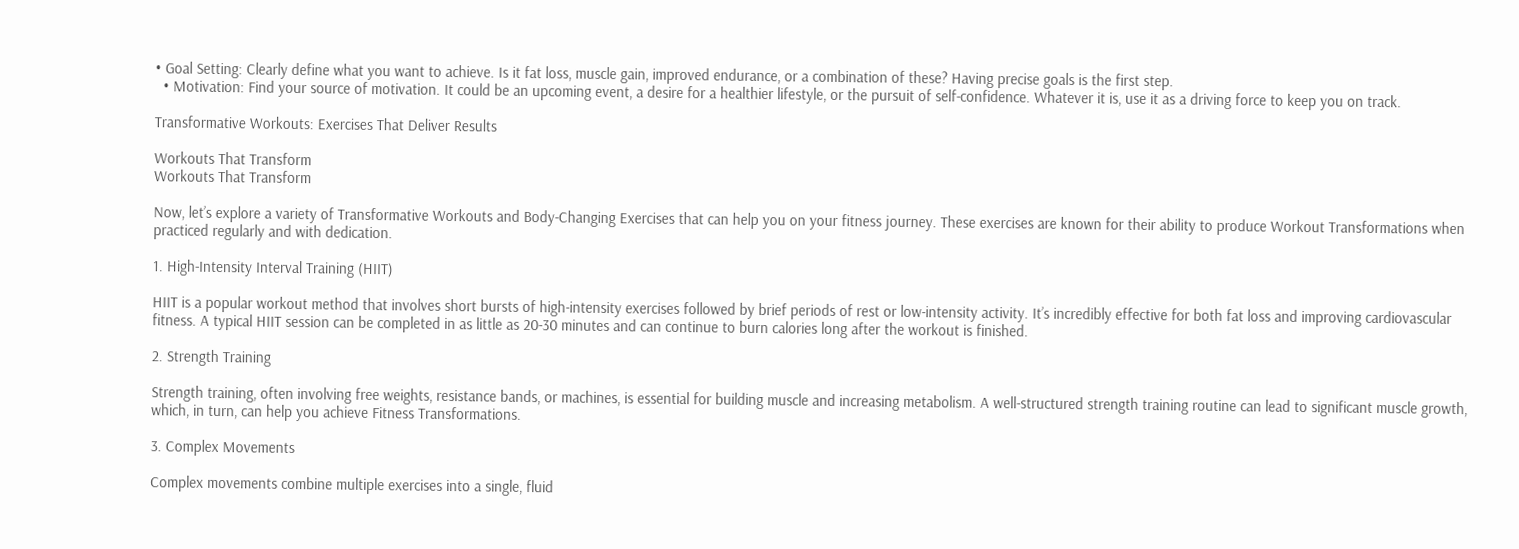• Goal Setting: Clearly define what you want to achieve. Is it fat loss, muscle gain, improved endurance, or a combination of these? Having precise goals is the first step.
  • Motivation: Find your source of motivation. It could be an upcoming event, a desire for a healthier lifestyle, or the pursuit of self-confidence. Whatever it is, use it as a driving force to keep you on track.

Transformative Workouts: Exercises That Deliver Results

Workouts That Transform
Workouts That Transform

Now, let’s explore a variety of Transformative Workouts and Body-Changing Exercises that can help you on your fitness journey. These exercises are known for their ability to produce Workout Transformations when practiced regularly and with dedication.

1. High-Intensity Interval Training (HIIT)

HIIT is a popular workout method that involves short bursts of high-intensity exercises followed by brief periods of rest or low-intensity activity. It’s incredibly effective for both fat loss and improving cardiovascular fitness. A typical HIIT session can be completed in as little as 20-30 minutes and can continue to burn calories long after the workout is finished.

2. Strength Training

Strength training, often involving free weights, resistance bands, or machines, is essential for building muscle and increasing metabolism. A well-structured strength training routine can lead to significant muscle growth, which, in turn, can help you achieve Fitness Transformations.

3. Complex Movements

Complex movements combine multiple exercises into a single, fluid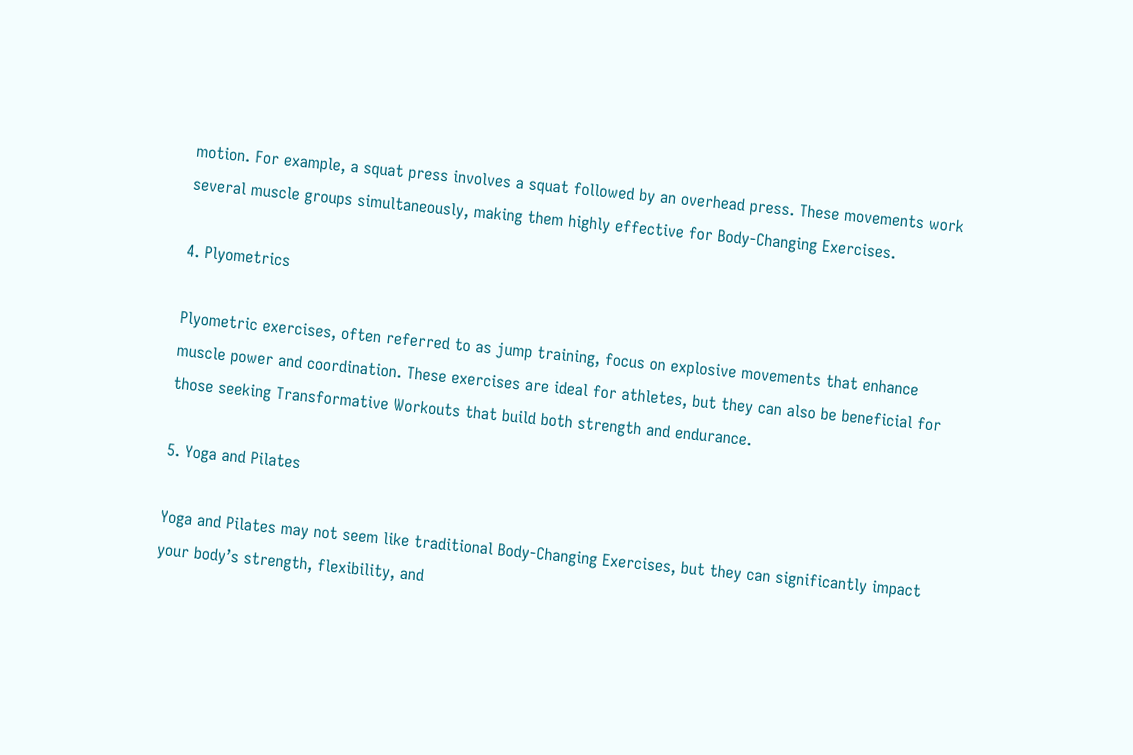motion. For example, a squat press involves a squat followed by an overhead press. These movements work several muscle groups simultaneously, making them highly effective for Body-Changing Exercises.

4. Plyometrics

Plyometric exercises, often referred to as jump training, focus on explosive movements that enhance muscle power and coordination. These exercises are ideal for athletes, but they can also be beneficial for those seeking Transformative Workouts that build both strength and endurance.

5. Yoga and Pilates

Yoga and Pilates may not seem like traditional Body-Changing Exercises, but they can significantly impact your body’s strength, flexibility, and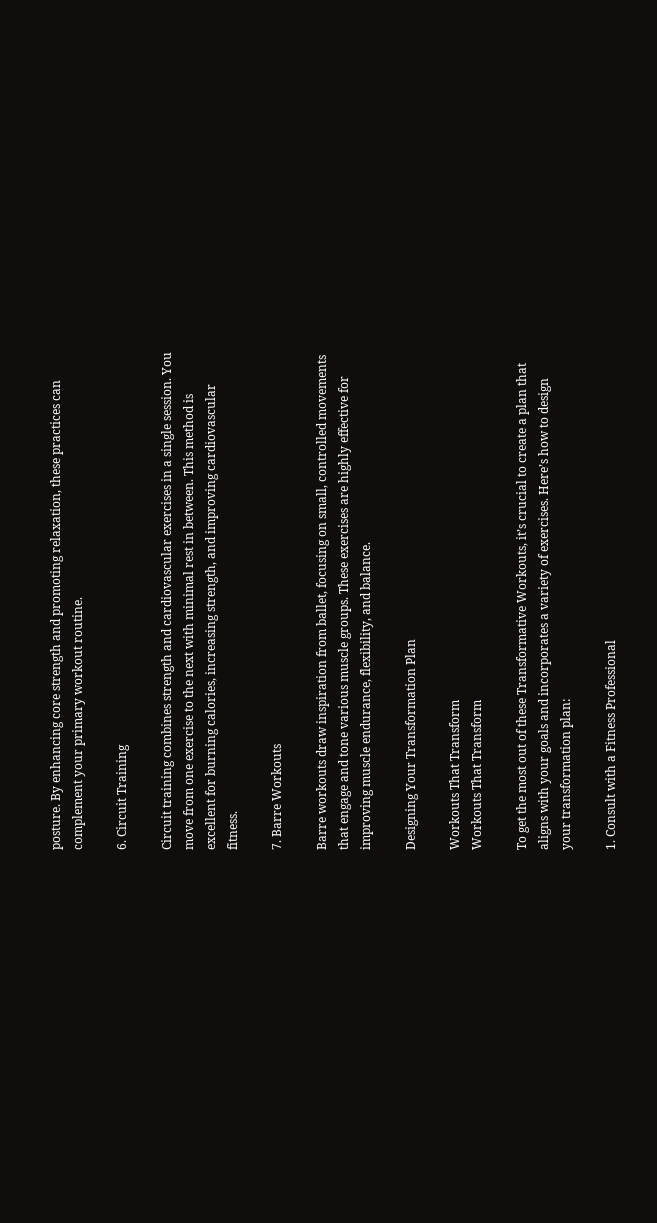posture. By enhancing core strength and promoting relaxation, these practices can complement your primary workout routine.

6. Circuit Training

Circuit training combines strength and cardiovascular exercises in a single session. You move from one exercise to the next with minimal rest in between. This method is excellent for burning calories, increasing strength, and improving cardiovascular fitness.

7. Barre Workouts

Barre workouts draw inspiration from ballet, focusing on small, controlled movements that engage and tone various muscle groups. These exercises are highly effective for improving muscle endurance, flexibility, and balance.

Designing Your Transformation Plan

Workouts That Transform
Workouts That Transform

To get the most out of these Transformative Workouts, it’s crucial to create a plan that aligns with your goals and incorporates a variety of exercises. Here’s how to design your transformation plan:

1. Consult with a Fitness Professional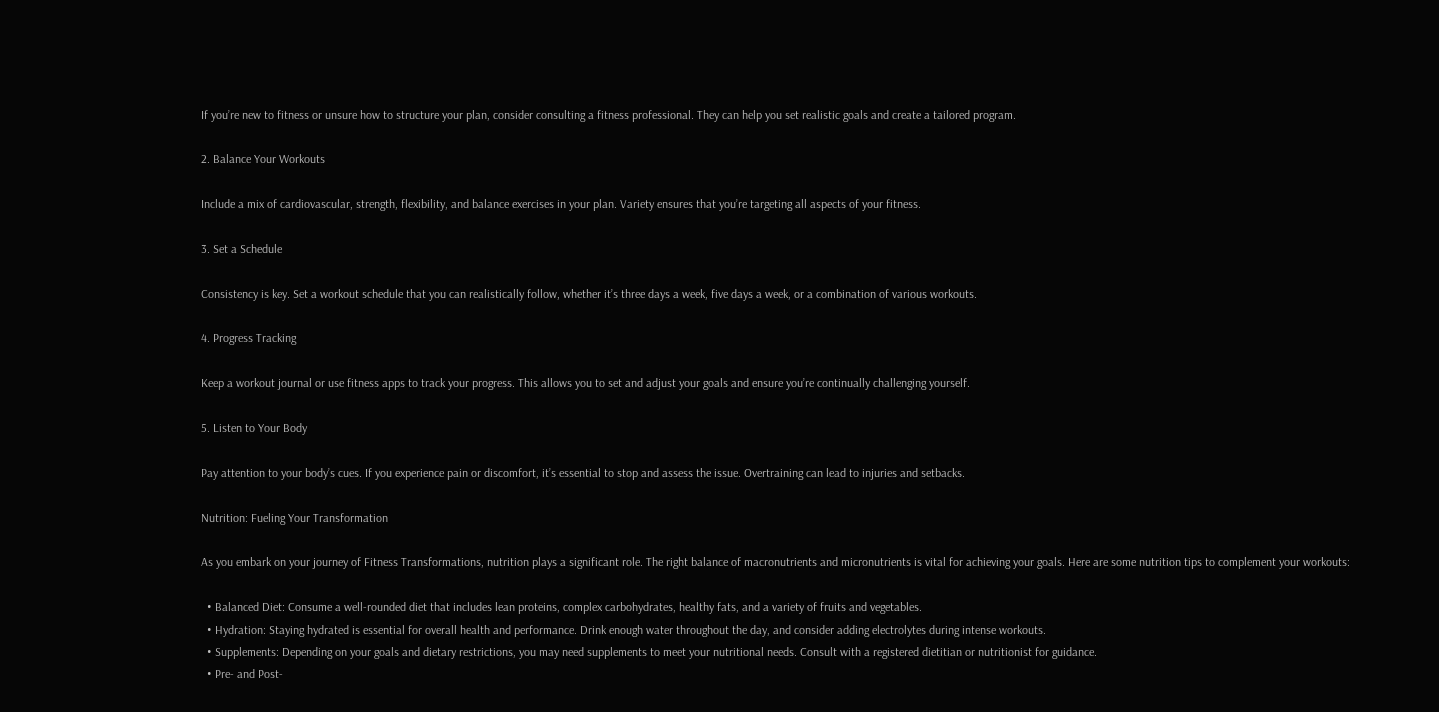If you’re new to fitness or unsure how to structure your plan, consider consulting a fitness professional. They can help you set realistic goals and create a tailored program.

2. Balance Your Workouts

Include a mix of cardiovascular, strength, flexibility, and balance exercises in your plan. Variety ensures that you’re targeting all aspects of your fitness.

3. Set a Schedule

Consistency is key. Set a workout schedule that you can realistically follow, whether it’s three days a week, five days a week, or a combination of various workouts.

4. Progress Tracking

Keep a workout journal or use fitness apps to track your progress. This allows you to set and adjust your goals and ensure you’re continually challenging yourself.

5. Listen to Your Body

Pay attention to your body’s cues. If you experience pain or discomfort, it’s essential to stop and assess the issue. Overtraining can lead to injuries and setbacks.

Nutrition: Fueling Your Transformation

As you embark on your journey of Fitness Transformations, nutrition plays a significant role. The right balance of macronutrients and micronutrients is vital for achieving your goals. Here are some nutrition tips to complement your workouts:

  • Balanced Diet: Consume a well-rounded diet that includes lean proteins, complex carbohydrates, healthy fats, and a variety of fruits and vegetables.
  • Hydration: Staying hydrated is essential for overall health and performance. Drink enough water throughout the day, and consider adding electrolytes during intense workouts.
  • Supplements: Depending on your goals and dietary restrictions, you may need supplements to meet your nutritional needs. Consult with a registered dietitian or nutritionist for guidance.
  • Pre- and Post-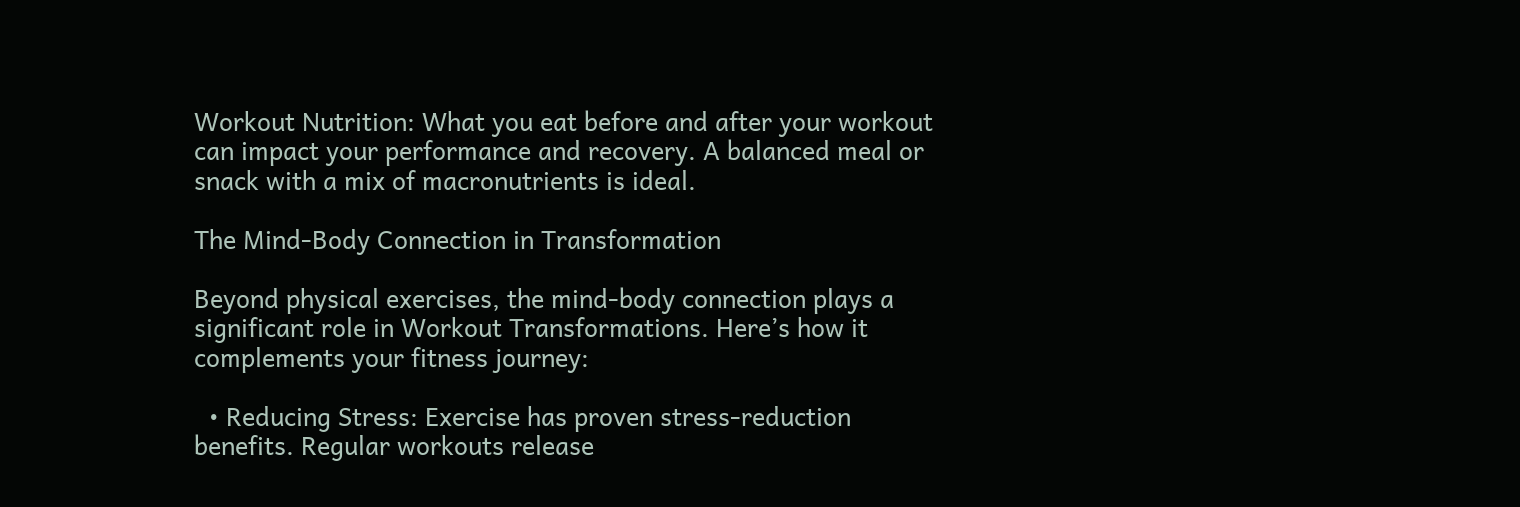Workout Nutrition: What you eat before and after your workout can impact your performance and recovery. A balanced meal or snack with a mix of macronutrients is ideal.

The Mind-Body Connection in Transformation

Beyond physical exercises, the mind-body connection plays a significant role in Workout Transformations. Here’s how it complements your fitness journey:

  • Reducing Stress: Exercise has proven stress-reduction benefits. Regular workouts release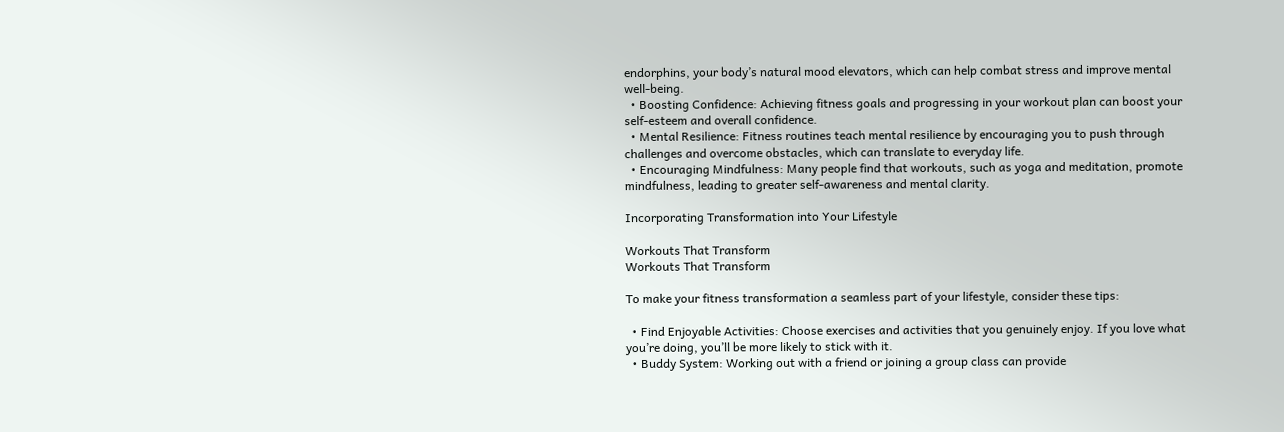endorphins, your body’s natural mood elevators, which can help combat stress and improve mental well-being.
  • Boosting Confidence: Achieving fitness goals and progressing in your workout plan can boost your self-esteem and overall confidence.
  • Mental Resilience: Fitness routines teach mental resilience by encouraging you to push through challenges and overcome obstacles, which can translate to everyday life.
  • Encouraging Mindfulness: Many people find that workouts, such as yoga and meditation, promote mindfulness, leading to greater self-awareness and mental clarity.

Incorporating Transformation into Your Lifestyle

Workouts That Transform
Workouts That Transform

To make your fitness transformation a seamless part of your lifestyle, consider these tips:

  • Find Enjoyable Activities: Choose exercises and activities that you genuinely enjoy. If you love what you’re doing, you’ll be more likely to stick with it.
  • Buddy System: Working out with a friend or joining a group class can provide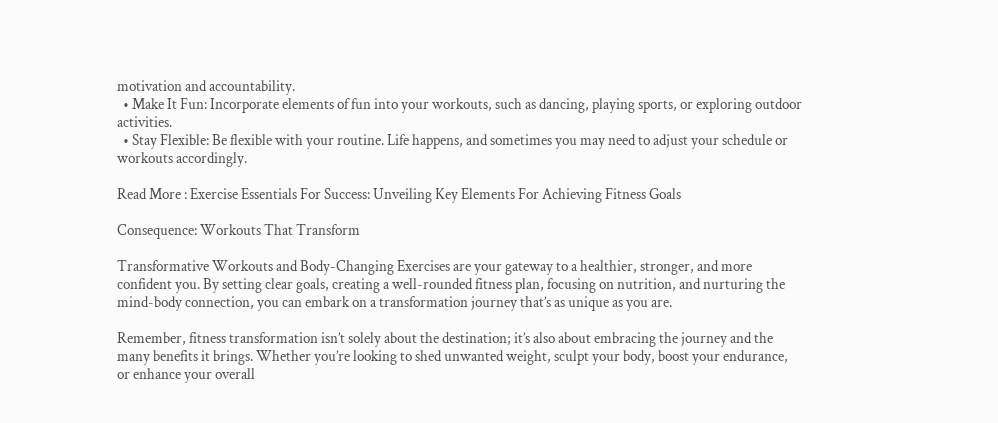motivation and accountability.
  • Make It Fun: Incorporate elements of fun into your workouts, such as dancing, playing sports, or exploring outdoor activities.
  • Stay Flexible: Be flexible with your routine. Life happens, and sometimes you may need to adjust your schedule or workouts accordingly.

Read More : Exercise Essentials For Success: Unveiling Key Elements For Achieving Fitness Goals

Consequence: Workouts That Transform

Transformative Workouts and Body-Changing Exercises are your gateway to a healthier, stronger, and more confident you. By setting clear goals, creating a well-rounded fitness plan, focusing on nutrition, and nurturing the mind-body connection, you can embark on a transformation journey that’s as unique as you are.

Remember, fitness transformation isn’t solely about the destination; it’s also about embracing the journey and the many benefits it brings. Whether you’re looking to shed unwanted weight, sculpt your body, boost your endurance, or enhance your overall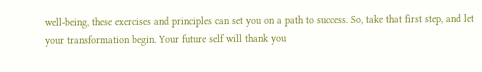well-being, these exercises and principles can set you on a path to success. So, take that first step, and let your transformation begin. Your future self will thank you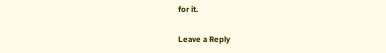for it.

Leave a Reply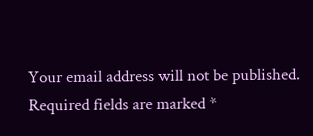Your email address will not be published. Required fields are marked *